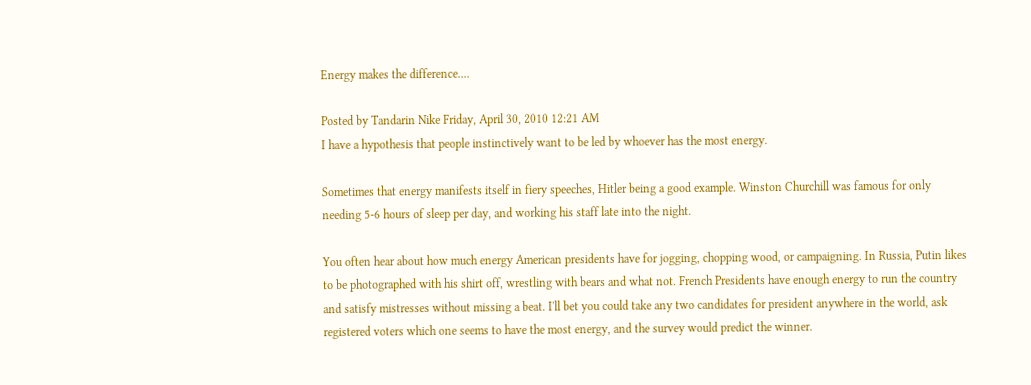Energy makes the difference....

Posted by Tandarin Nike Friday, April 30, 2010 12:21 AM
I have a hypothesis that people instinctively want to be led by whoever has the most energy.

Sometimes that energy manifests itself in fiery speeches, Hitler being a good example. Winston Churchill was famous for only needing 5-6 hours of sleep per day, and working his staff late into the night.

You often hear about how much energy American presidents have for jogging, chopping wood, or campaigning. In Russia, Putin likes to be photographed with his shirt off, wrestling with bears and what not. French Presidents have enough energy to run the country and satisfy mistresses without missing a beat. I'll bet you could take any two candidates for president anywhere in the world, ask registered voters which one seems to have the most energy, and the survey would predict the winner.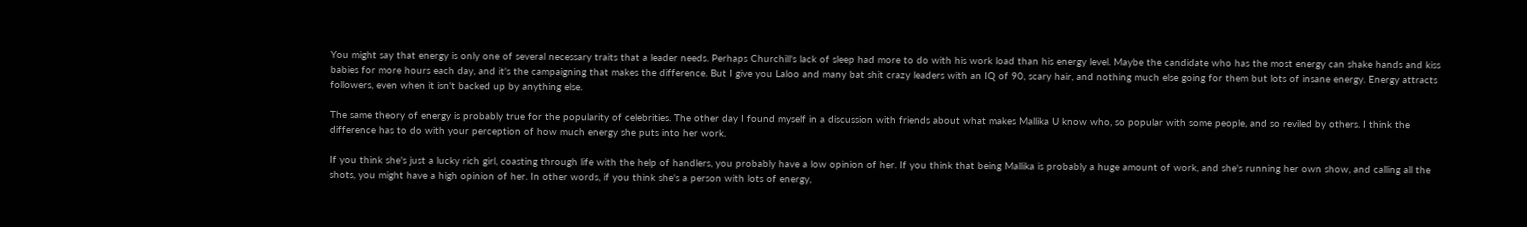You might say that energy is only one of several necessary traits that a leader needs. Perhaps Churchill's lack of sleep had more to do with his work load than his energy level. Maybe the candidate who has the most energy can shake hands and kiss babies for more hours each day, and it's the campaigning that makes the difference. But I give you Laloo and many bat shit crazy leaders with an IQ of 90, scary hair, and nothing much else going for them but lots of insane energy. Energy attracts followers, even when it isn't backed up by anything else.

The same theory of energy is probably true for the popularity of celebrities. The other day I found myself in a discussion with friends about what makes Mallika U know who, so popular with some people, and so reviled by others. I think the difference has to do with your perception of how much energy she puts into her work.

If you think she's just a lucky rich girl, coasting through life with the help of handlers, you probably have a low opinion of her. If you think that being Mallika is probably a huge amount of work, and she's running her own show, and calling all the shots, you might have a high opinion of her. In other words, if you think she's a person with lots of energy,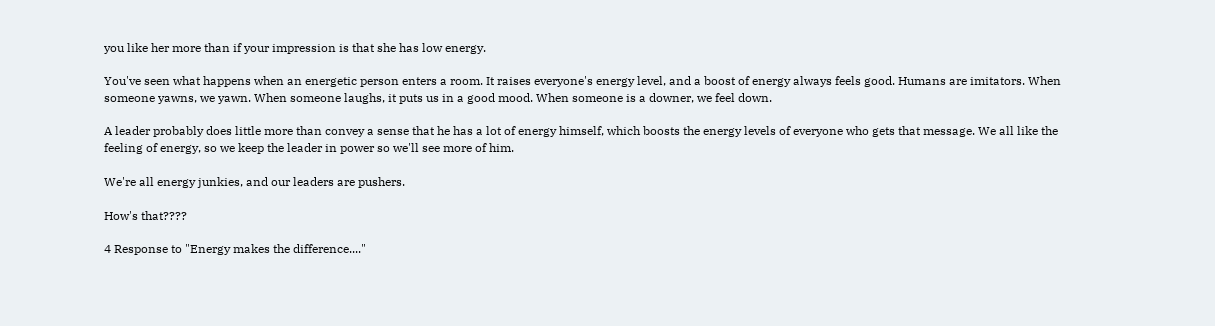you like her more than if your impression is that she has low energy.

You've seen what happens when an energetic person enters a room. It raises everyone's energy level, and a boost of energy always feels good. Humans are imitators. When someone yawns, we yawn. When someone laughs, it puts us in a good mood. When someone is a downer, we feel down.

A leader probably does little more than convey a sense that he has a lot of energy himself, which boosts the energy levels of everyone who gets that message. We all like the feeling of energy, so we keep the leader in power so we'll see more of him.

We're all energy junkies, and our leaders are pushers.

How's that????

4 Response to "Energy makes the difference...."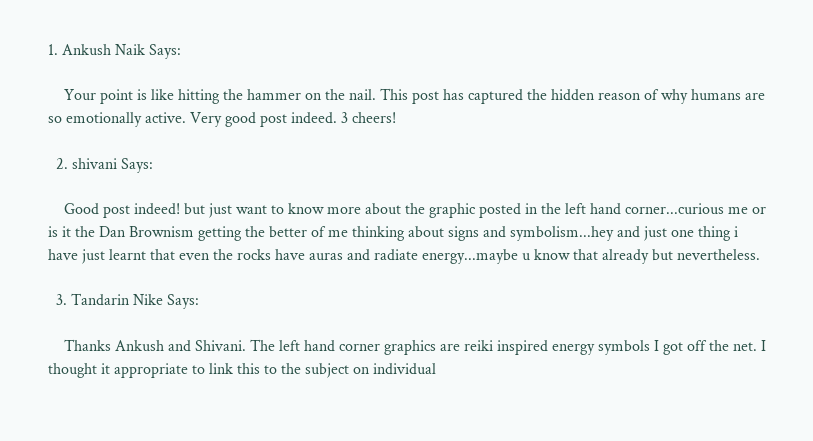1. Ankush Naik Says:

    Your point is like hitting the hammer on the nail. This post has captured the hidden reason of why humans are so emotionally active. Very good post indeed. 3 cheers!

  2. shivani Says:

    Good post indeed! but just want to know more about the graphic posted in the left hand corner...curious me or is it the Dan Brownism getting the better of me thinking about signs and symbolism...hey and just one thing i have just learnt that even the rocks have auras and radiate energy...maybe u know that already but nevertheless.

  3. Tandarin Nike Says:

    Thanks Ankush and Shivani. The left hand corner graphics are reiki inspired energy symbols I got off the net. I thought it appropriate to link this to the subject on individual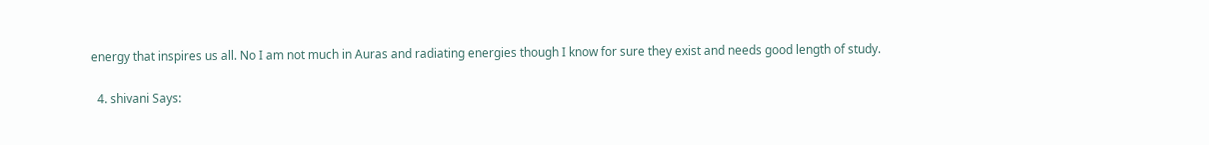energy that inspires us all. No I am not much in Auras and radiating energies though I know for sure they exist and needs good length of study.

  4. shivani Says: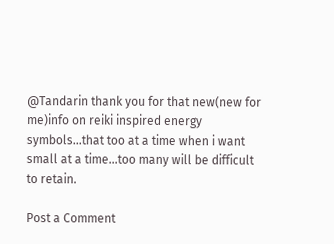@Tandarin thank you for that new(new for me)info on reiki inspired energy symbols...that too at a time when i want small at a time...too many will be difficult to retain.

Post a Comment